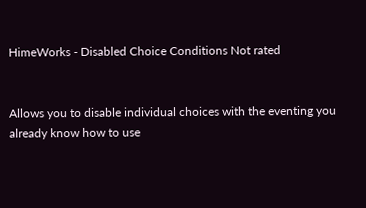HimeWorks - Disabled Choice Conditions Not rated


Allows you to disable individual choices with the eventing you already know how to use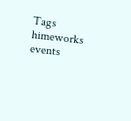Tags himeworks events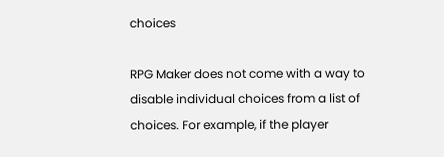choices

RPG Maker does not come with a way to disable individual choices from a list of choices. For example, if the player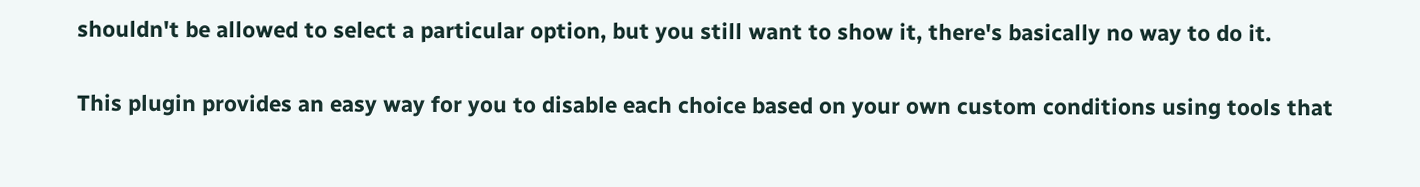shouldn't be allowed to select a particular option, but you still want to show it, there's basically no way to do it.

This plugin provides an easy way for you to disable each choice based on your own custom conditions using tools that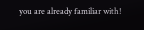you are already familiar with!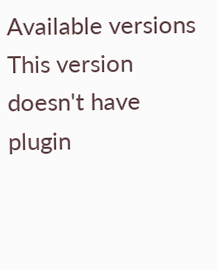Available versions
This version doesn't have plugin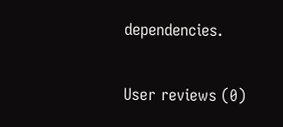dependencies.

User reviews (0)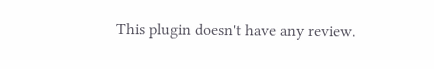This plugin doesn't have any review.